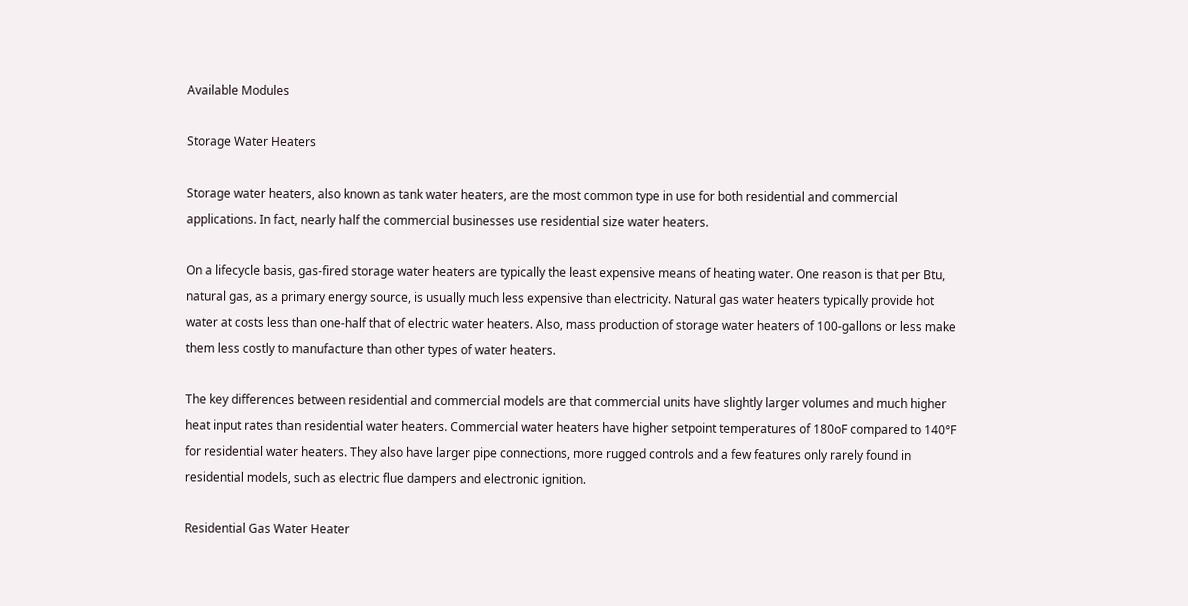Available Modules

Storage Water Heaters

Storage water heaters, also known as tank water heaters, are the most common type in use for both residential and commercial applications. In fact, nearly half the commercial businesses use residential size water heaters.

On a lifecycle basis, gas-fired storage water heaters are typically the least expensive means of heating water. One reason is that per Btu, natural gas, as a primary energy source, is usually much less expensive than electricity. Natural gas water heaters typically provide hot water at costs less than one-half that of electric water heaters. Also, mass production of storage water heaters of 100-gallons or less make them less costly to manufacture than other types of water heaters.

The key differences between residential and commercial models are that commercial units have slightly larger volumes and much higher heat input rates than residential water heaters. Commercial water heaters have higher setpoint temperatures of 180oF compared to 140°F for residential water heaters. They also have larger pipe connections, more rugged controls and a few features only rarely found in residential models, such as electric flue dampers and electronic ignition.

Residential Gas Water Heater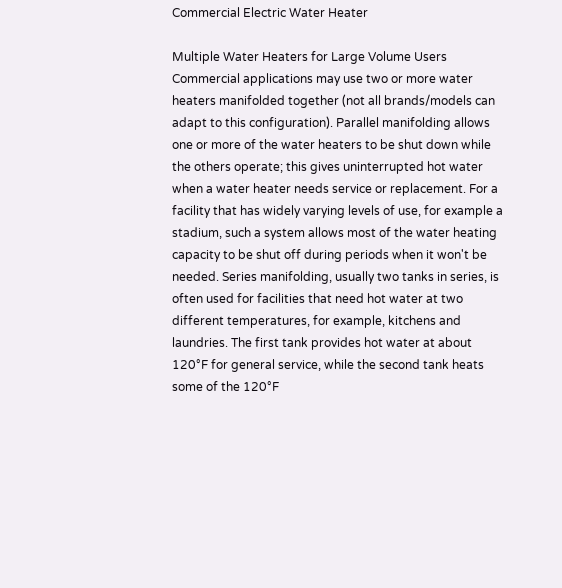Commercial Electric Water Heater

Multiple Water Heaters for Large Volume Users
Commercial applications may use two or more water heaters manifolded together (not all brands/models can adapt to this configuration). Parallel manifolding allows one or more of the water heaters to be shut down while the others operate; this gives uninterrupted hot water when a water heater needs service or replacement. For a facility that has widely varying levels of use, for example a stadium, such a system allows most of the water heating capacity to be shut off during periods when it won't be needed. Series manifolding, usually two tanks in series, is often used for facilities that need hot water at two different temperatures, for example, kitchens and laundries. The first tank provides hot water at about 120°F for general service, while the second tank heats some of the 120°F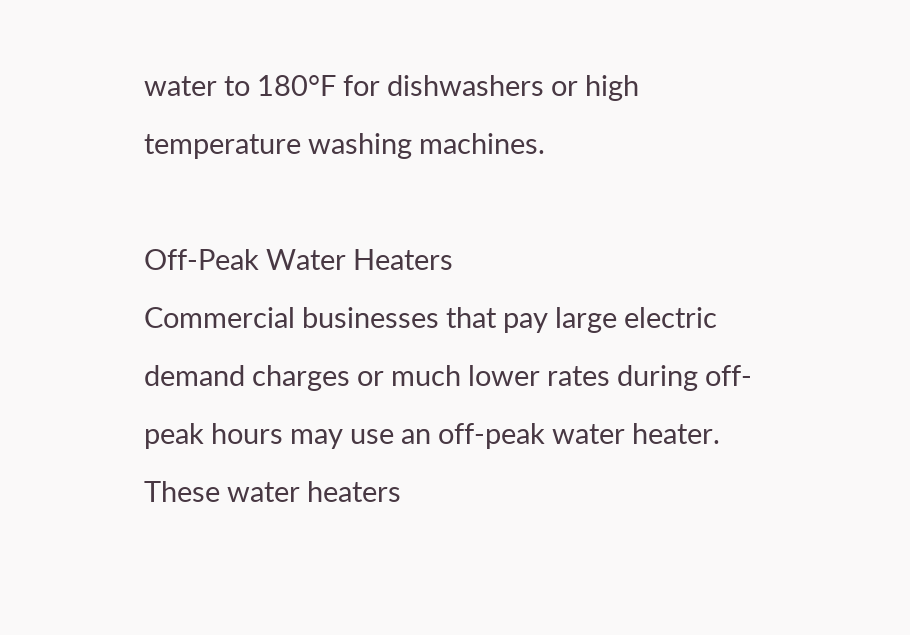water to 180°F for dishwashers or high temperature washing machines.

Off-Peak Water Heaters
Commercial businesses that pay large electric demand charges or much lower rates during off-peak hours may use an off-peak water heater. These water heaters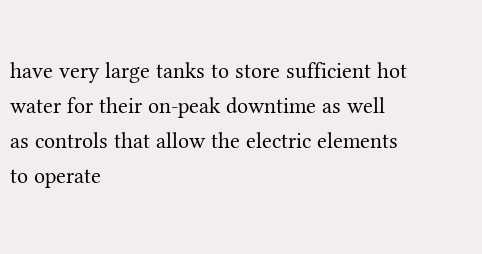have very large tanks to store sufficient hot water for their on-peak downtime as well as controls that allow the electric elements to operate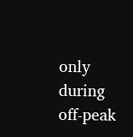only during off-peak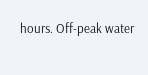hours. Off-peak water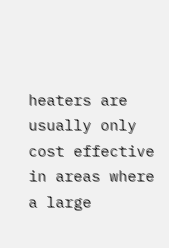heaters are usually only cost effective in areas where a large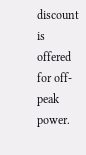discount is offered for off-peak power.